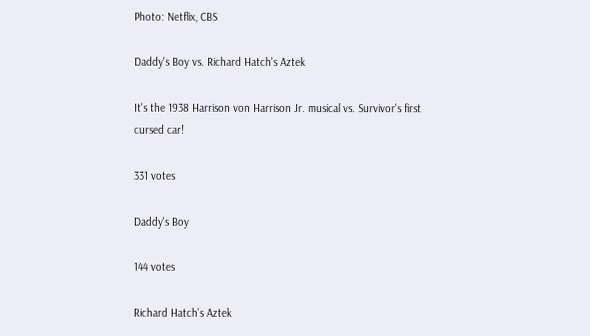Photo: Netflix, CBS

Daddy's Boy vs. Richard Hatch's Aztek

It's the 1938 Harrison von Harrison Jr. musical vs. Survivor's first cursed car!

331 votes

Daddy's Boy

144 votes

Richard Hatch's Aztek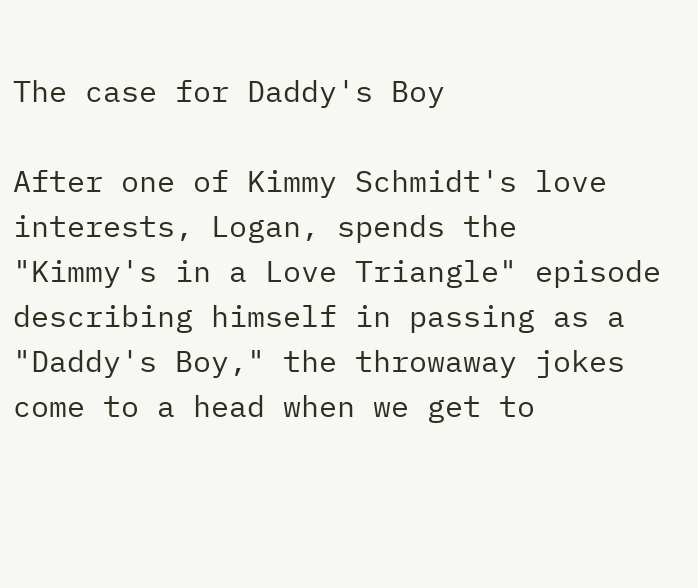The case for Daddy's Boy

After one of Kimmy Schmidt's love interests, Logan, spends the "Kimmy's in a Love Triangle" episode describing himself in passing as a "Daddy's Boy," the throwaway jokes come to a head when we get to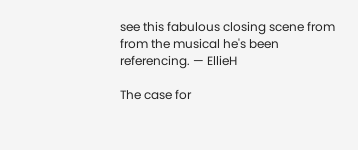see this fabulous closing scene from from the musical he's been referencing. — EllieH

The case for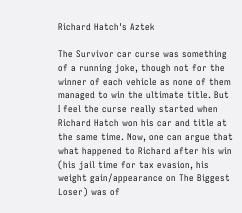Richard Hatch's Aztek

The Survivor car curse was something of a running joke, though not for the winner of each vehicle as none of them managed to win the ultimate title. But I feel the curse really started when Richard Hatch won his car and title at the same time. Now, one can argue that what happened to Richard after his win (his jail time for tax evasion, his weight gain/appearance on The Biggest Loser) was of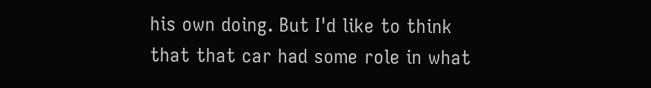his own doing. But I'd like to think that that car had some role in what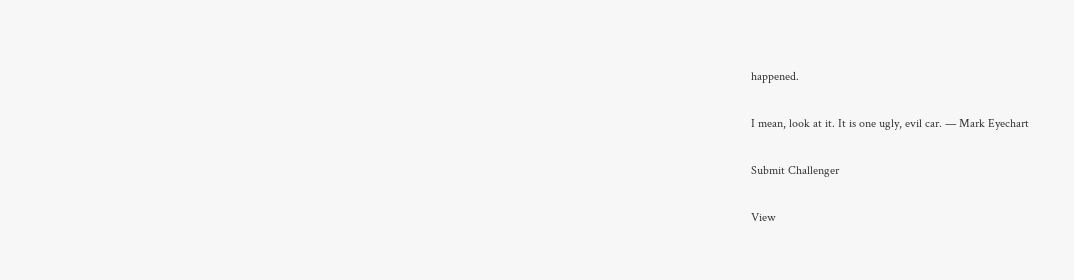happened.

I mean, look at it. It is one ugly, evil car. — Mark Eyechart

Submit Challenger

View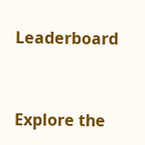Leaderboard


Explore the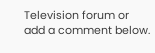Television forum or add a comment below.